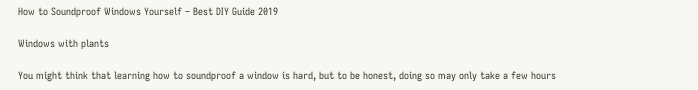How to Soundproof Windows Yourself – Best DIY Guide 2019

Windows with plants

You might think that learning how to soundproof a window is hard, but to be honest, doing so may only take a few hours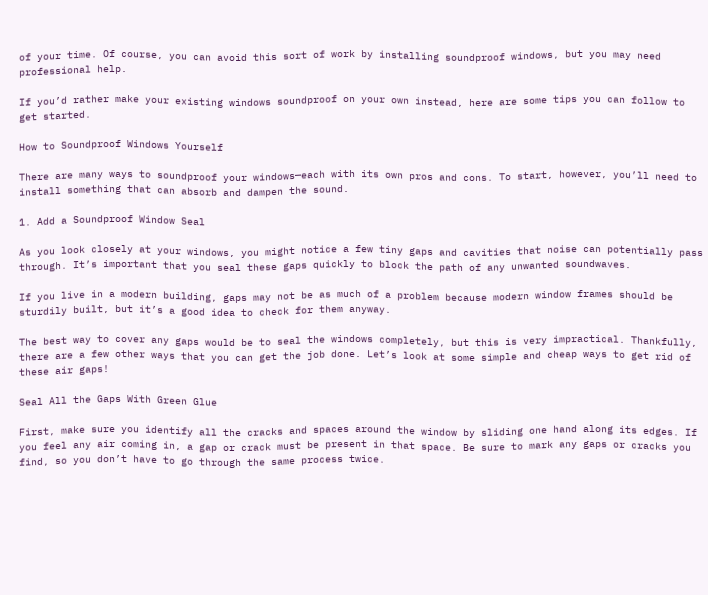of your time. Of course, you can avoid this sort of work by installing soundproof windows, but you may need professional help.

If you’d rather make your existing windows soundproof on your own instead, here are some tips you can follow to get started.

How to Soundproof Windows Yourself

There are many ways to soundproof your windows—each with its own pros and cons. To start, however, you’ll need to install something that can absorb and dampen the sound.

1. Add a Soundproof Window Seal

As you look closely at your windows, you might notice a few tiny gaps and cavities that noise can potentially pass through. It’s important that you seal these gaps quickly to block the path of any unwanted soundwaves.

If you live in a modern building, gaps may not be as much of a problem because modern window frames should be sturdily built, but it’s a good idea to check for them anyway.

The best way to cover any gaps would be to seal the windows completely, but this is very impractical. Thankfully, there are a few other ways that you can get the job done. Let’s look at some simple and cheap ways to get rid of these air gaps!

Seal All the Gaps With Green Glue

First, make sure you identify all the cracks and spaces around the window by sliding one hand along its edges. If you feel any air coming in, a gap or crack must be present in that space. Be sure to mark any gaps or cracks you find, so you don’t have to go through the same process twice.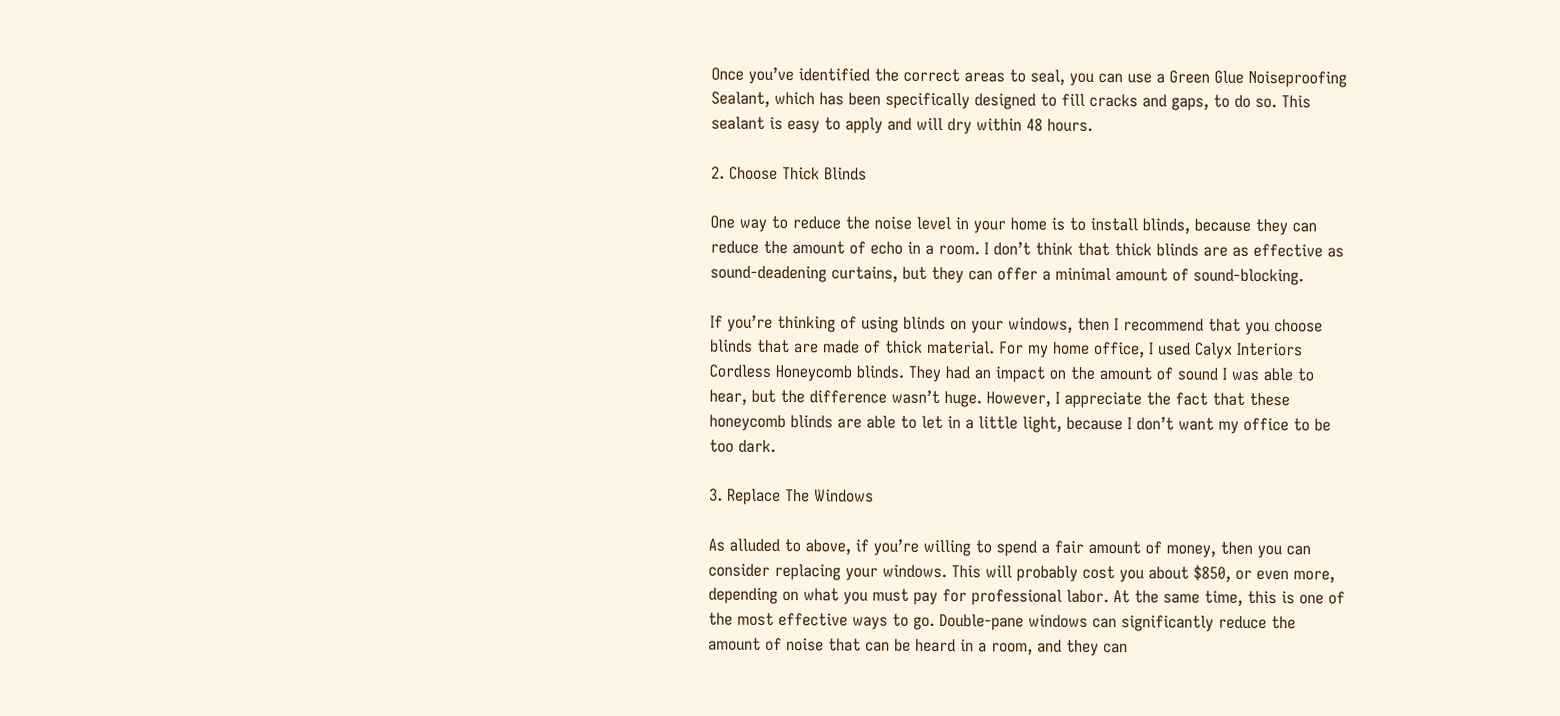Once you’ve identified the correct areas to seal, you can use a Green Glue Noiseproofing Sealant, which has been specifically designed to fill cracks and gaps, to do so. This sealant is easy to apply and will dry within 48 hours.

2. Choose Thick Blinds

One way to reduce the noise level in your home is to install blinds, because they can reduce the amount of echo in a room. I don’t think that thick blinds are as effective as sound-deadening curtains, but they can offer a minimal amount of sound-blocking.

If you’re thinking of using blinds on your windows, then I recommend that you choose blinds that are made of thick material. For my home office, I used Calyx Interiors Cordless Honeycomb blinds. They had an impact on the amount of sound I was able to hear, but the difference wasn’t huge. However, I appreciate the fact that these honeycomb blinds are able to let in a little light, because I don’t want my office to be too dark.

3. Replace The Windows

As alluded to above, if you’re willing to spend a fair amount of money, then you can consider replacing your windows. This will probably cost you about $850, or even more, depending on what you must pay for professional labor. At the same time, this is one of the most effective ways to go. Double-pane windows can significantly reduce the amount of noise that can be heard in a room, and they can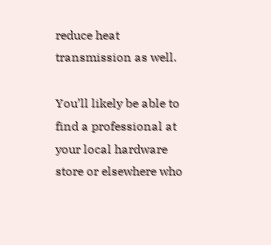reduce heat transmission as well.

You’ll likely be able to find a professional at your local hardware store or elsewhere who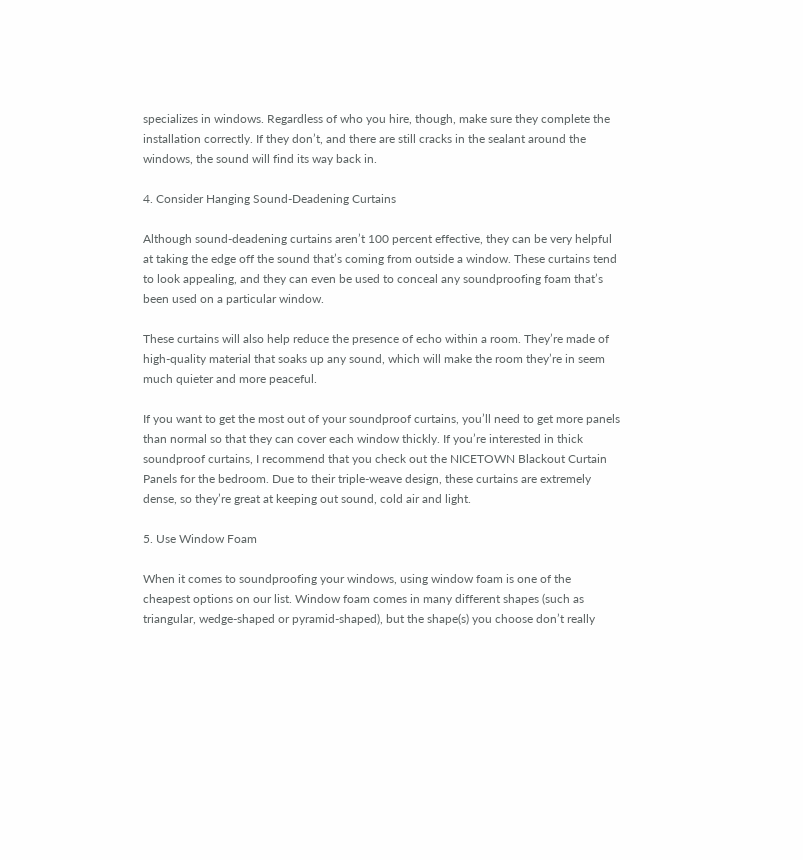specializes in windows. Regardless of who you hire, though, make sure they complete the installation correctly. If they don’t, and there are still cracks in the sealant around the windows, the sound will find its way back in.

4. Consider Hanging Sound-Deadening Curtains

Although sound-deadening curtains aren’t 100 percent effective, they can be very helpful at taking the edge off the sound that’s coming from outside a window. These curtains tend to look appealing, and they can even be used to conceal any soundproofing foam that’s been used on a particular window.

These curtains will also help reduce the presence of echo within a room. They’re made of high-quality material that soaks up any sound, which will make the room they’re in seem much quieter and more peaceful.

If you want to get the most out of your soundproof curtains, you’ll need to get more panels than normal so that they can cover each window thickly. If you’re interested in thick soundproof curtains, I recommend that you check out the NICETOWN Blackout Curtain Panels for the bedroom. Due to their triple-weave design, these curtains are extremely dense, so they’re great at keeping out sound, cold air and light.

5. Use Window Foam

When it comes to soundproofing your windows, using window foam is one of the cheapest options on our list. Window foam comes in many different shapes (such as triangular, wedge-shaped or pyramid-shaped), but the shape(s) you choose don’t really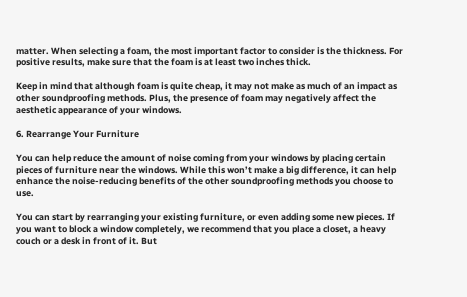matter. When selecting a foam, the most important factor to consider is the thickness. For positive results, make sure that the foam is at least two inches thick.

Keep in mind that although foam is quite cheap, it may not make as much of an impact as other soundproofing methods. Plus, the presence of foam may negatively affect the aesthetic appearance of your windows.

6. Rearrange Your Furniture

You can help reduce the amount of noise coming from your windows by placing certain pieces of furniture near the windows. While this won’t make a big difference, it can help enhance the noise-reducing benefits of the other soundproofing methods you choose to use.

You can start by rearranging your existing furniture, or even adding some new pieces. If you want to block a window completely, we recommend that you place a closet, a heavy couch or a desk in front of it. But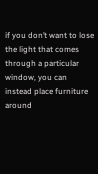if you don’t want to lose the light that comes through a particular window, you can instead place furniture around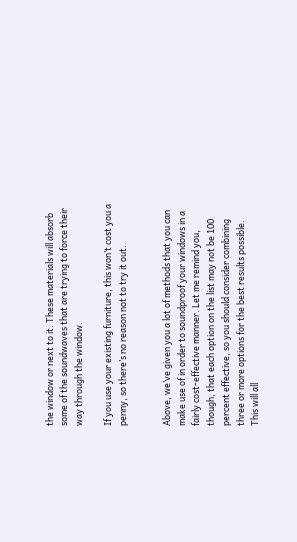the window or next to it. These materials will absorb some of the soundwaves that are trying to force their way through the window.

If you use your existing furniture, this won’t cost you a penny, so there’s no reason not to try it out.


Above, we’ve given you a lot of methods that you can make use of in order to soundproof your windows in a fairly cost-effective manner. Let me remind you, though, that each option on the list may not be 100 percent effective, so you should consider combining three or more options for the best results possible. This will all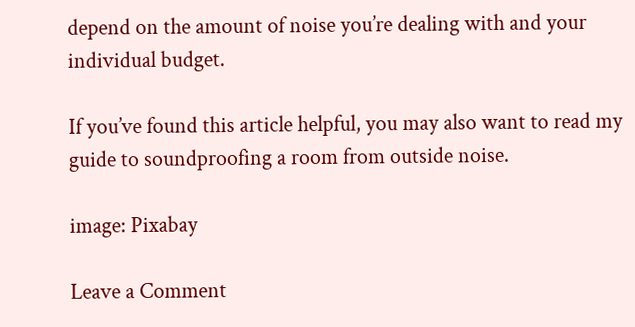depend on the amount of noise you’re dealing with and your individual budget.

If you’ve found this article helpful, you may also want to read my guide to soundproofing a room from outside noise.

image: Pixabay

Leave a Comment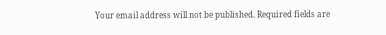Your email address will not be published. Required fields are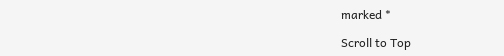marked *

Scroll to Top